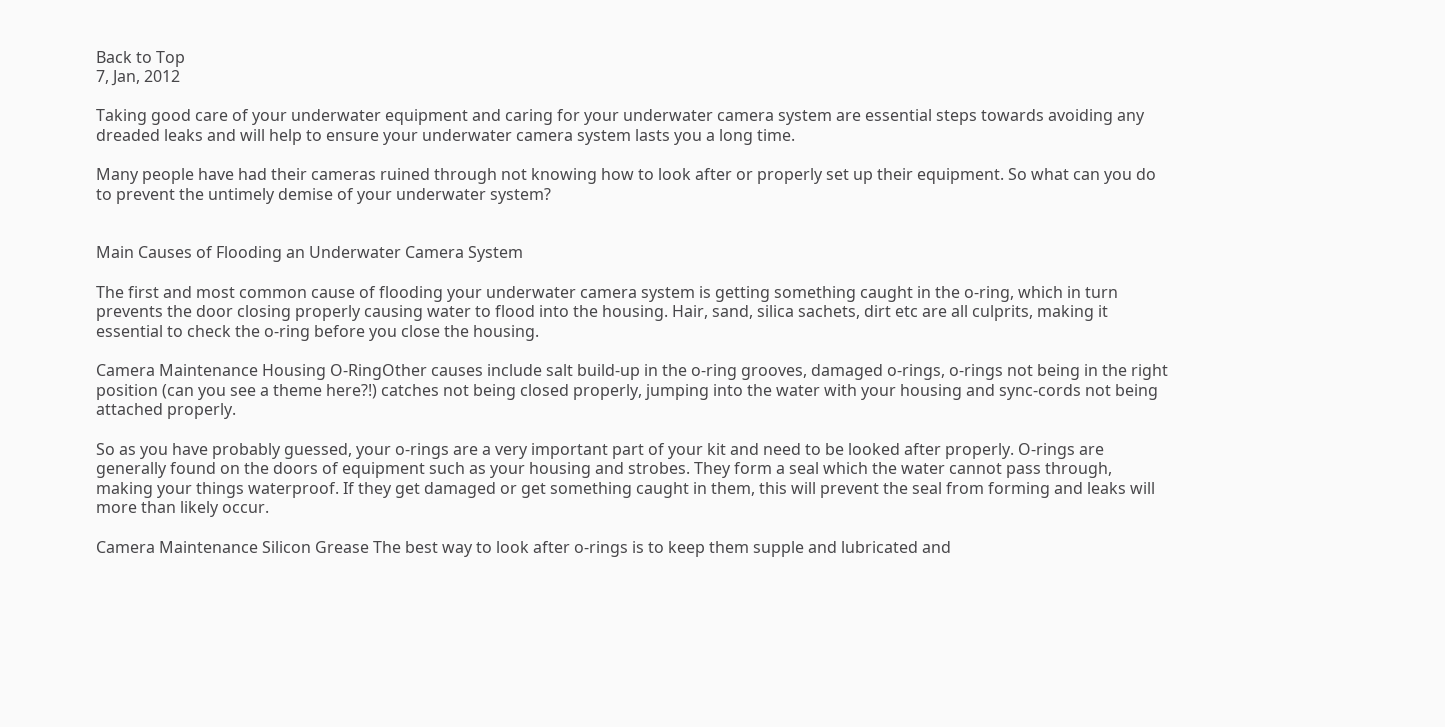Back to Top
7, Jan, 2012

Taking good care of your underwater equipment and caring for your underwater camera system are essential steps towards avoiding any dreaded leaks and will help to ensure your underwater camera system lasts you a long time.

Many people have had their cameras ruined through not knowing how to look after or properly set up their equipment. So what can you do to prevent the untimely demise of your underwater system?


Main Causes of Flooding an Underwater Camera System

The first and most common cause of flooding your underwater camera system is getting something caught in the o-ring, which in turn prevents the door closing properly causing water to flood into the housing. Hair, sand, silica sachets, dirt etc are all culprits, making it essential to check the o-ring before you close the housing.

Camera Maintenance Housing O-RingOther causes include salt build-up in the o-ring grooves, damaged o-rings, o-rings not being in the right position (can you see a theme here?!) catches not being closed properly, jumping into the water with your housing and sync-cords not being attached properly.

So as you have probably guessed, your o-rings are a very important part of your kit and need to be looked after properly. O-rings are generally found on the doors of equipment such as your housing and strobes. They form a seal which the water cannot pass through, making your things waterproof. If they get damaged or get something caught in them, this will prevent the seal from forming and leaks will more than likely occur.

Camera Maintenance Silicon Grease The best way to look after o-rings is to keep them supple and lubricated and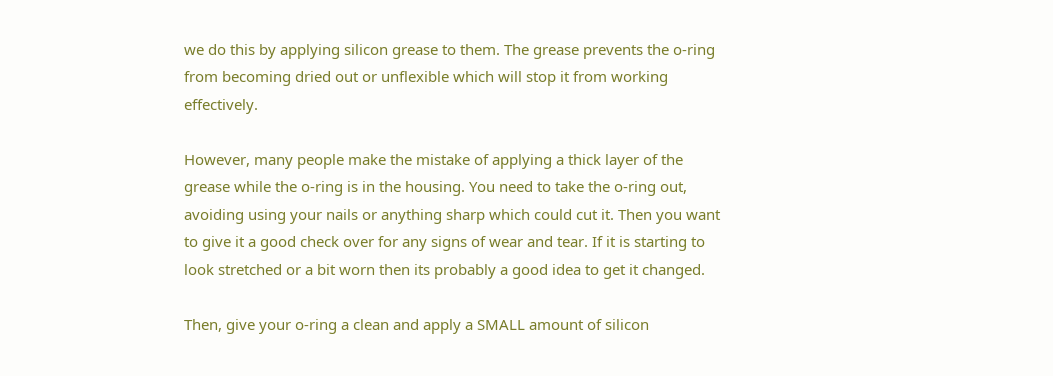we do this by applying silicon grease to them. The grease prevents the o-ring from becoming dried out or unflexible which will stop it from working effectively.

However, many people make the mistake of applying a thick layer of the grease while the o-ring is in the housing. You need to take the o-ring out, avoiding using your nails or anything sharp which could cut it. Then you want to give it a good check over for any signs of wear and tear. If it is starting to look stretched or a bit worn then its probably a good idea to get it changed.

Then, give your o-ring a clean and apply a SMALL amount of silicon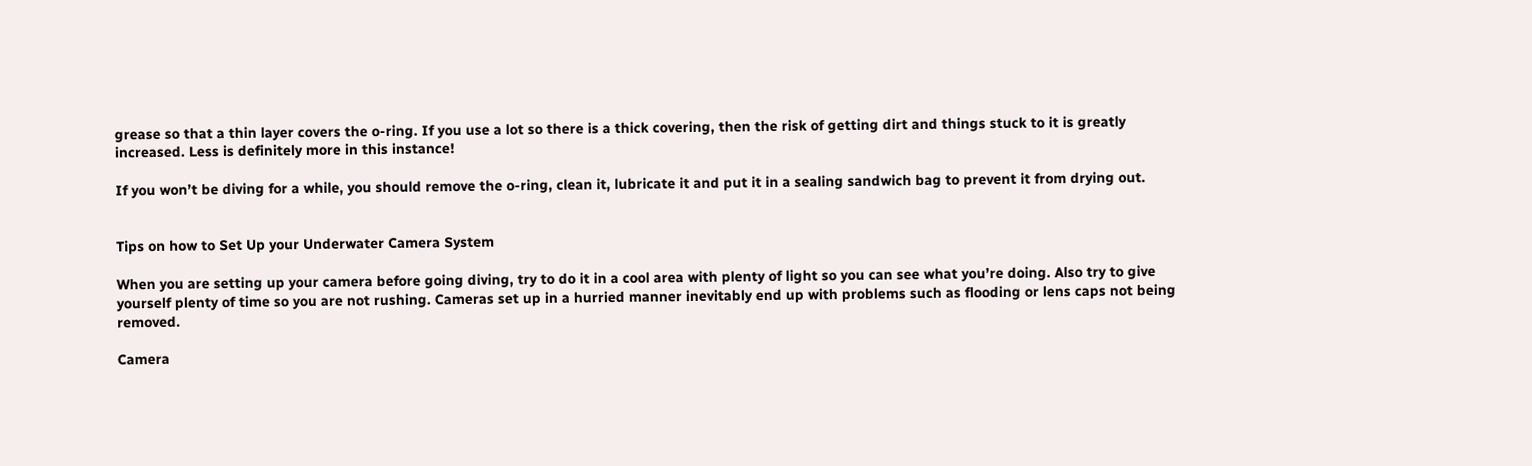grease so that a thin layer covers the o-ring. If you use a lot so there is a thick covering, then the risk of getting dirt and things stuck to it is greatly increased. Less is definitely more in this instance!

If you won’t be diving for a while, you should remove the o-ring, clean it, lubricate it and put it in a sealing sandwich bag to prevent it from drying out.


Tips on how to Set Up your Underwater Camera System

When you are setting up your camera before going diving, try to do it in a cool area with plenty of light so you can see what you’re doing. Also try to give yourself plenty of time so you are not rushing. Cameras set up in a hurried manner inevitably end up with problems such as flooding or lens caps not being removed.

Camera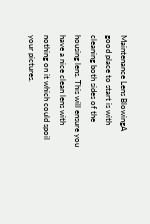Maintenance Lens BlowingA good place to start is with cleaning both sides of the housing lens. This will ensure you have a nice clean lens with nothing on it which could spoil your pictures.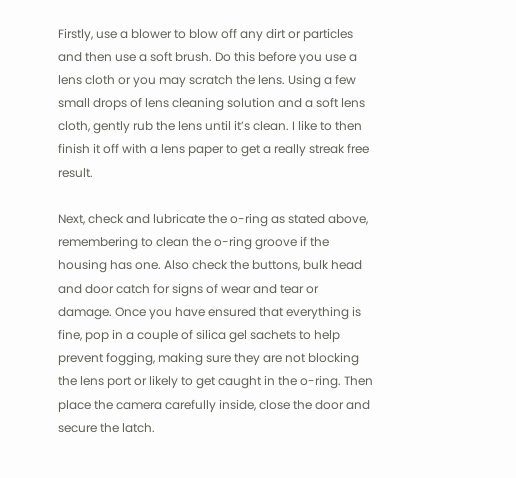Firstly, use a blower to blow off any dirt or particles and then use a soft brush. Do this before you use a lens cloth or you may scratch the lens. Using a few small drops of lens cleaning solution and a soft lens cloth, gently rub the lens until it’s clean. I like to then finish it off with a lens paper to get a really streak free result.

Next, check and lubricate the o-ring as stated above, remembering to clean the o-ring groove if the housing has one. Also check the buttons, bulk head and door catch for signs of wear and tear or damage. Once you have ensured that everything is fine, pop in a couple of silica gel sachets to help prevent fogging, making sure they are not blocking the lens port or likely to get caught in the o-ring. Then place the camera carefully inside, close the door and secure the latch.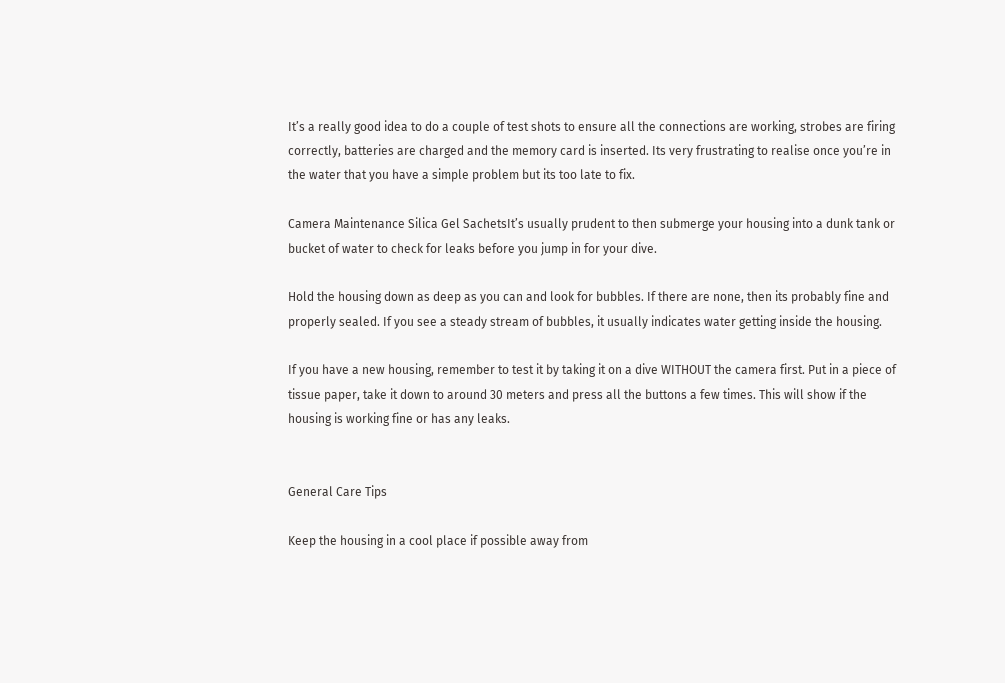It’s a really good idea to do a couple of test shots to ensure all the connections are working, strobes are firing correctly, batteries are charged and the memory card is inserted. Its very frustrating to realise once you’re in the water that you have a simple problem but its too late to fix.

Camera Maintenance Silica Gel SachetsIt’s usually prudent to then submerge your housing into a dunk tank or bucket of water to check for leaks before you jump in for your dive.

Hold the housing down as deep as you can and look for bubbles. If there are none, then its probably fine and properly sealed. If you see a steady stream of bubbles, it usually indicates water getting inside the housing.

If you have a new housing, remember to test it by taking it on a dive WITHOUT the camera first. Put in a piece of tissue paper, take it down to around 30 meters and press all the buttons a few times. This will show if the housing is working fine or has any leaks.


General Care Tips

Keep the housing in a cool place if possible away from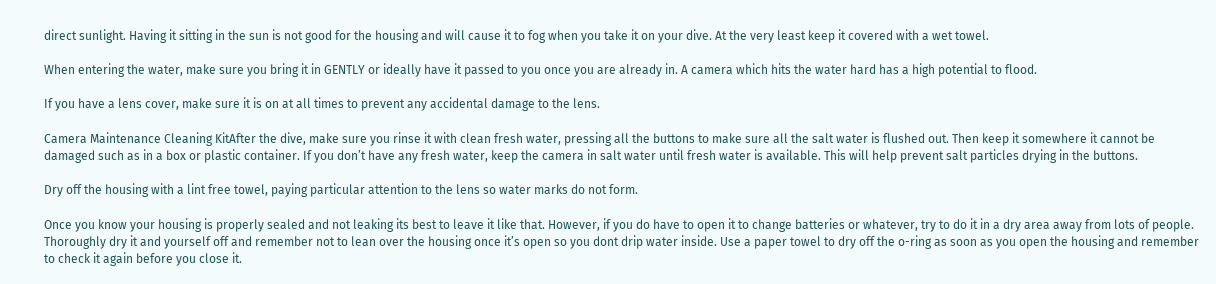direct sunlight. Having it sitting in the sun is not good for the housing and will cause it to fog when you take it on your dive. At the very least keep it covered with a wet towel.

When entering the water, make sure you bring it in GENTLY or ideally have it passed to you once you are already in. A camera which hits the water hard has a high potential to flood.

If you have a lens cover, make sure it is on at all times to prevent any accidental damage to the lens.

Camera Maintenance Cleaning KitAfter the dive, make sure you rinse it with clean fresh water, pressing all the buttons to make sure all the salt water is flushed out. Then keep it somewhere it cannot be damaged such as in a box or plastic container. If you don’t have any fresh water, keep the camera in salt water until fresh water is available. This will help prevent salt particles drying in the buttons.

Dry off the housing with a lint free towel, paying particular attention to the lens so water marks do not form.

Once you know your housing is properly sealed and not leaking its best to leave it like that. However, if you do have to open it to change batteries or whatever, try to do it in a dry area away from lots of people. Thoroughly dry it and yourself off and remember not to lean over the housing once it’s open so you dont drip water inside. Use a paper towel to dry off the o-ring as soon as you open the housing and remember to check it again before you close it.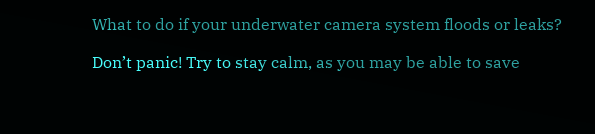What to do if your underwater camera system floods or leaks?

Don’t panic! Try to stay calm, as you may be able to save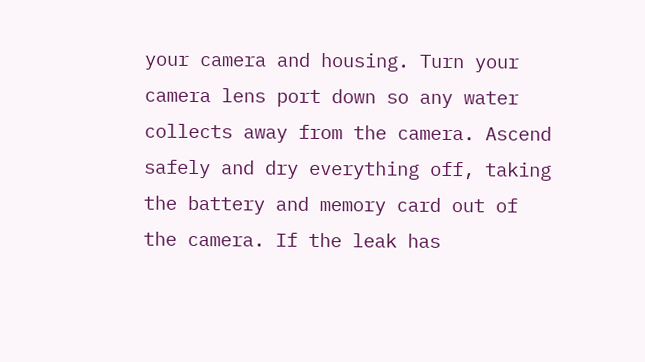your camera and housing. Turn your camera lens port down so any water collects away from the camera. Ascend safely and dry everything off, taking the battery and memory card out of the camera. If the leak has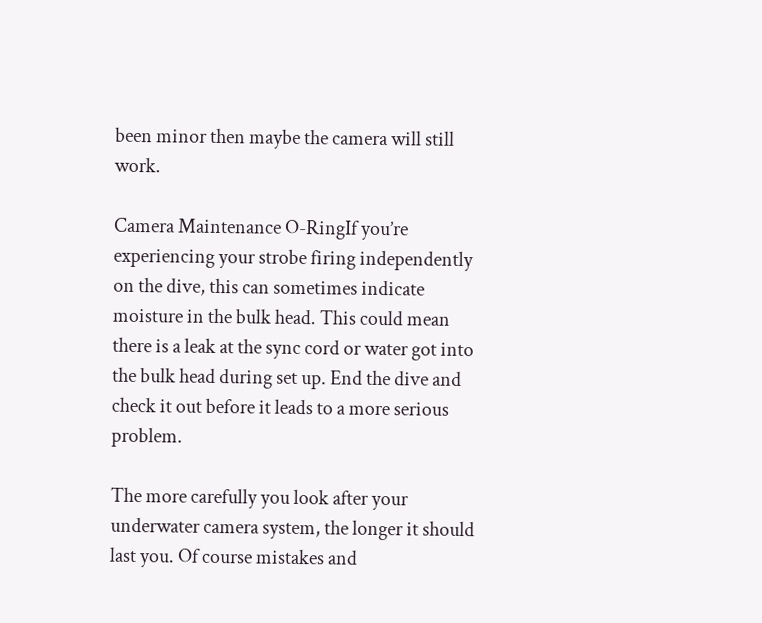been minor then maybe the camera will still work.

Camera Maintenance O-RingIf you’re experiencing your strobe firing independently on the dive, this can sometimes indicate moisture in the bulk head. This could mean there is a leak at the sync cord or water got into the bulk head during set up. End the dive and check it out before it leads to a more serious problem.

The more carefully you look after your underwater camera system, the longer it should last you. Of course mistakes and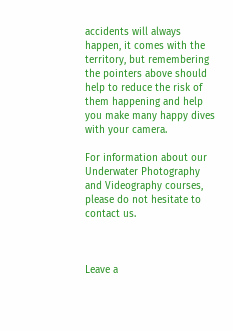accidents will always happen, it comes with the territory, but remembering the pointers above should help to reduce the risk of them happening and help you make many happy dives with your camera.

For information about our Underwater Photography and Videography courses, please do not hesitate to contact us.



Leave a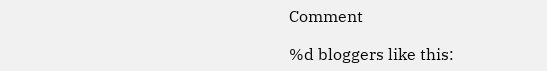Comment

%d bloggers like this: